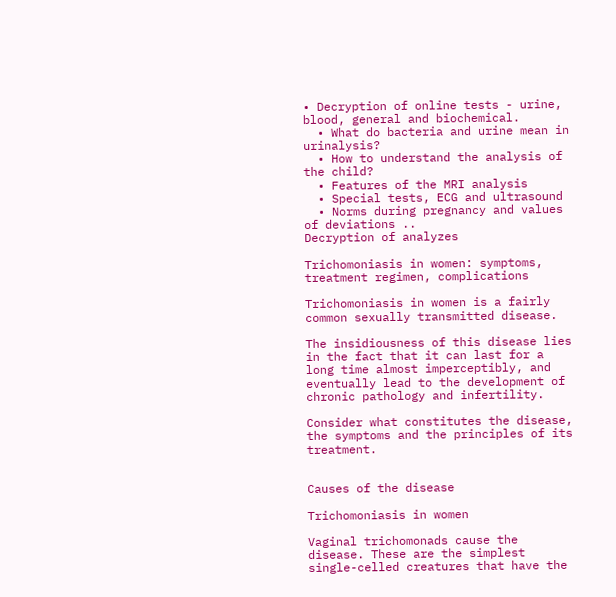• Decryption of online tests - urine, blood, general and biochemical.
  • What do bacteria and urine mean in urinalysis?
  • How to understand the analysis of the child?
  • Features of the MRI analysis
  • Special tests, ECG and ultrasound
  • Norms during pregnancy and values of deviations ..
Decryption of analyzes

Trichomoniasis in women: symptoms, treatment regimen, complications

Trichomoniasis in women is a fairly common sexually transmitted disease.

The insidiousness of this disease lies in the fact that it can last for a long time almost imperceptibly, and eventually lead to the development of chronic pathology and infertility.

Consider what constitutes the disease, the symptoms and the principles of its treatment.


Causes of the disease

Trichomoniasis in women

Vaginal trichomonads cause the disease. These are the simplest single-celled creatures that have the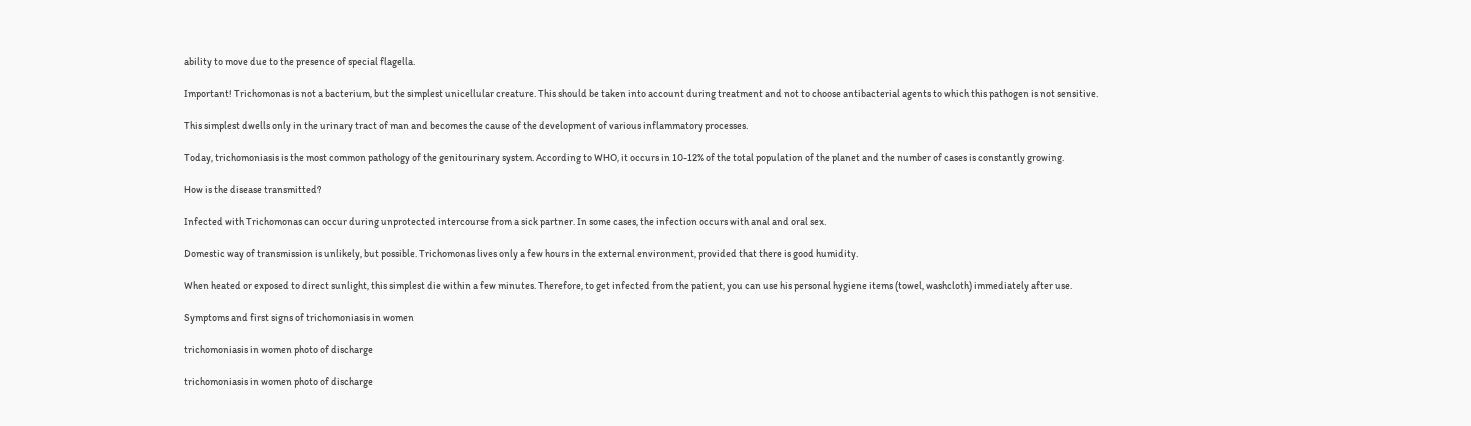ability to move due to the presence of special flagella.

Important! Trichomonas is not a bacterium, but the simplest unicellular creature. This should be taken into account during treatment and not to choose antibacterial agents to which this pathogen is not sensitive.

This simplest dwells only in the urinary tract of man and becomes the cause of the development of various inflammatory processes.

Today, trichomoniasis is the most common pathology of the genitourinary system. According to WHO, it occurs in 10-12% of the total population of the planet and the number of cases is constantly growing.

How is the disease transmitted?

Infected with Trichomonas can occur during unprotected intercourse from a sick partner. In some cases, the infection occurs with anal and oral sex.

Domestic way of transmission is unlikely, but possible. Trichomonas lives only a few hours in the external environment, provided that there is good humidity.

When heated or exposed to direct sunlight, this simplest die within a few minutes. Therefore, to get infected from the patient, you can use his personal hygiene items (towel, washcloth) immediately after use.

Symptoms and first signs of trichomoniasis in women

trichomoniasis in women photo of discharge

trichomoniasis in women photo of discharge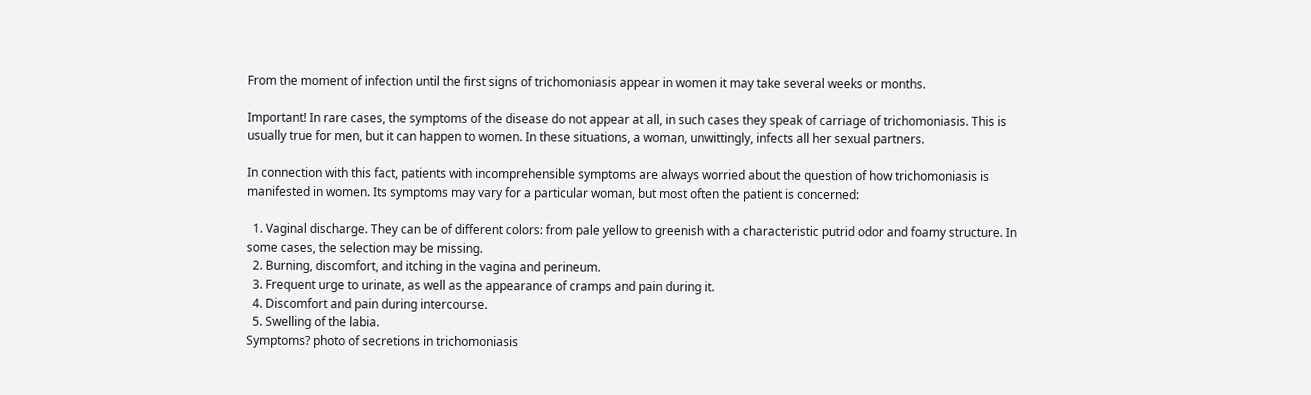From the moment of infection until the first signs of trichomoniasis appear in women it may take several weeks or months.

Important! In rare cases, the symptoms of the disease do not appear at all, in such cases they speak of carriage of trichomoniasis. This is usually true for men, but it can happen to women. In these situations, a woman, unwittingly, infects all her sexual partners.

In connection with this fact, patients with incomprehensible symptoms are always worried about the question of how trichomoniasis is manifested in women. Its symptoms may vary for a particular woman, but most often the patient is concerned:

  1. Vaginal discharge. They can be of different colors: from pale yellow to greenish with a characteristic putrid odor and foamy structure. In some cases, the selection may be missing.
  2. Burning, discomfort, and itching in the vagina and perineum.
  3. Frequent urge to urinate, as well as the appearance of cramps and pain during it.
  4. Discomfort and pain during intercourse.
  5. Swelling of the labia.
Symptoms? photo of secretions in trichomoniasis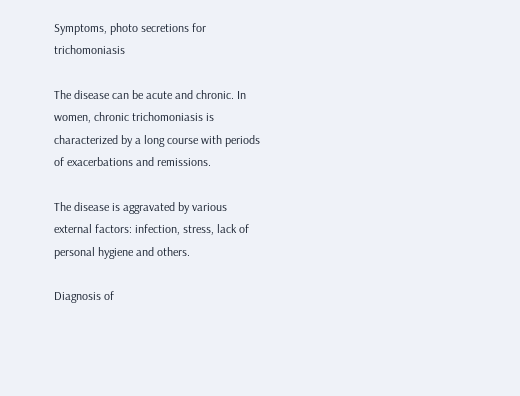Symptoms, photo secretions for trichomoniasis

The disease can be acute and chronic. In women, chronic trichomoniasis is characterized by a long course with periods of exacerbations and remissions.

The disease is aggravated by various external factors: infection, stress, lack of personal hygiene and others.

Diagnosis of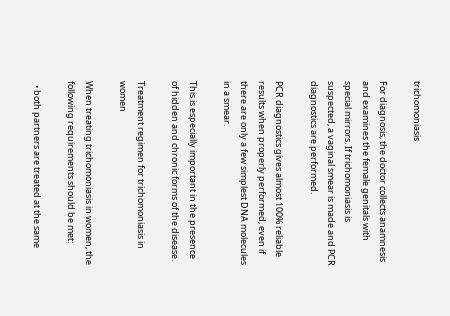trichomoniasis

For diagnosis, the doctor collects anamnesis and examines the female genitals with special mirrors. If trichomoniasis is suspected, a vaginal smear is made and PCR diagnostics are performed.

PCR diagnostics gives almost 100% reliable results when properly performed, even if there are only a few simplest DNA molecules in a smear.

This is especially important in the presence of hidden and chronic forms of the disease.

Treatment regimen for trichomoniasis in women

When treating trichomoniasis in women, the following requirements should be met:

  • both partners are treated at the same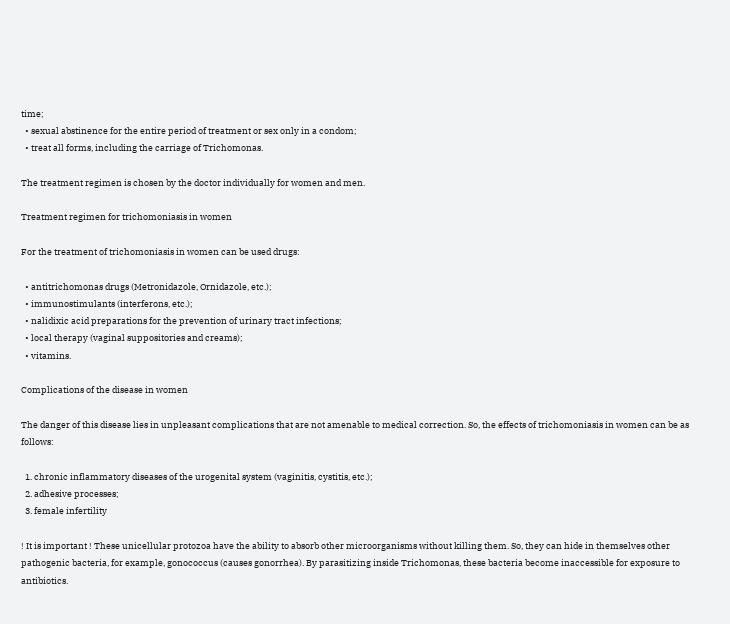time;
  • sexual abstinence for the entire period of treatment or sex only in a condom;
  • treat all forms, including the carriage of Trichomonas.

The treatment regimen is chosen by the doctor individually for women and men.

Treatment regimen for trichomoniasis in women

For the treatment of trichomoniasis in women can be used drugs:

  • antitrichomonas drugs (Metronidazole, Ornidazole, etc.);
  • immunostimulants (interferons, etc.);
  • nalidixic acid preparations for the prevention of urinary tract infections;
  • local therapy (vaginal suppositories and creams);
  • vitamins.

Complications of the disease in women

The danger of this disease lies in unpleasant complications that are not amenable to medical correction. So, the effects of trichomoniasis in women can be as follows:

  1. chronic inflammatory diseases of the urogenital system (vaginitis, cystitis, etc.);
  2. adhesive processes;
  3. female infertility

! It is important ! These unicellular protozoa have the ability to absorb other microorganisms without killing them. So, they can hide in themselves other pathogenic bacteria, for example, gonococcus (causes gonorrhea). By parasitizing inside Trichomonas, these bacteria become inaccessible for exposure to antibiotics.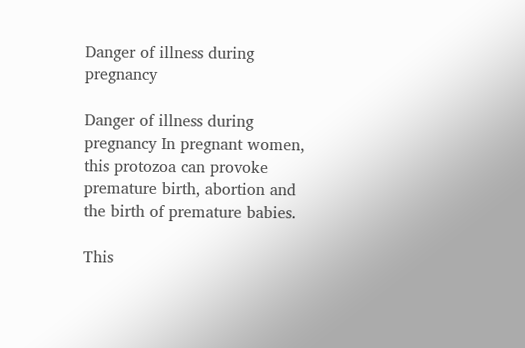Danger of illness during pregnancy

Danger of illness during pregnancy In pregnant women, this protozoa can provoke premature birth, abortion and the birth of premature babies.

This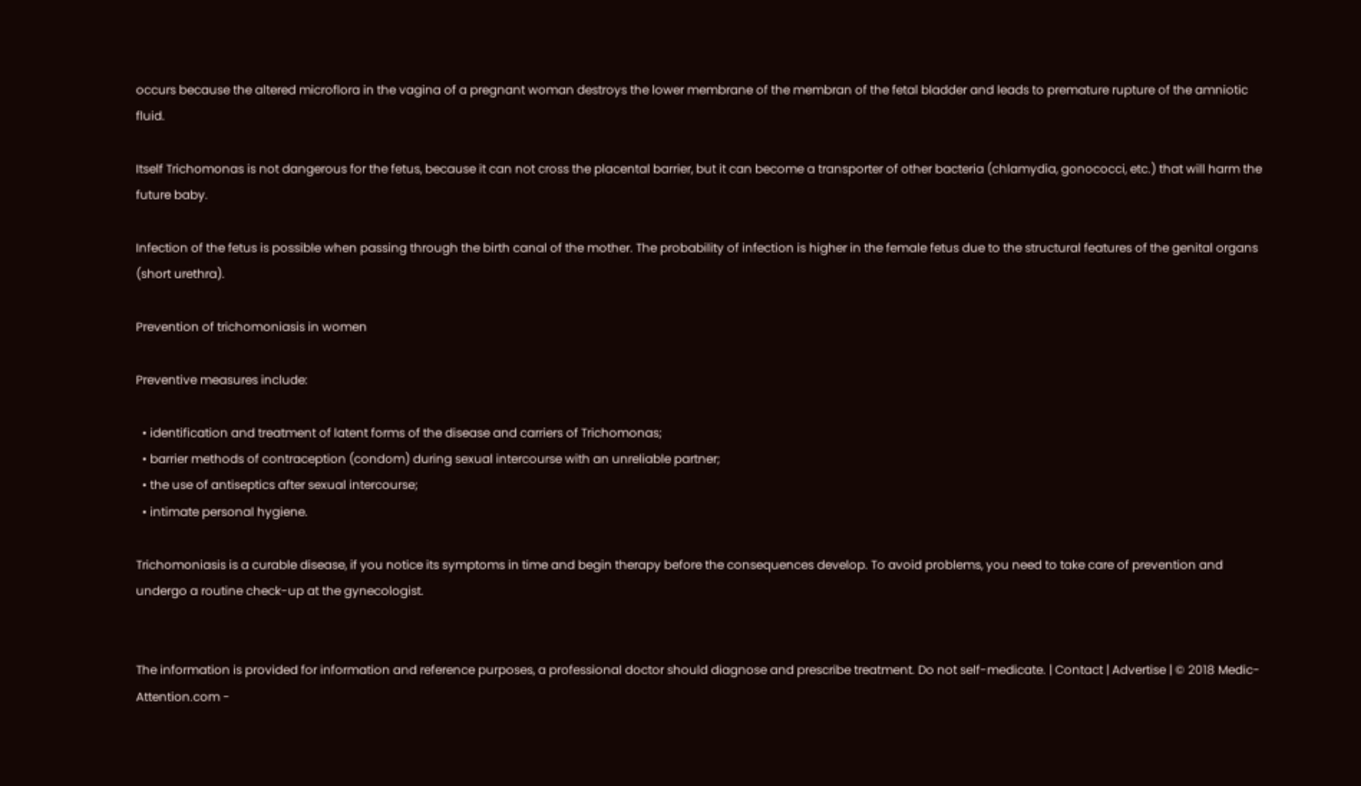occurs because the altered microflora in the vagina of a pregnant woman destroys the lower membrane of the membran of the fetal bladder and leads to premature rupture of the amniotic fluid.

Itself Trichomonas is not dangerous for the fetus, because it can not cross the placental barrier, but it can become a transporter of other bacteria (chlamydia, gonococci, etc.) that will harm the future baby.

Infection of the fetus is possible when passing through the birth canal of the mother. The probability of infection is higher in the female fetus due to the structural features of the genital organs (short urethra).

Prevention of trichomoniasis in women

Preventive measures include:

  • identification and treatment of latent forms of the disease and carriers of Trichomonas;
  • barrier methods of contraception (condom) during sexual intercourse with an unreliable partner;
  • the use of antiseptics after sexual intercourse;
  • intimate personal hygiene.

Trichomoniasis is a curable disease, if you notice its symptoms in time and begin therapy before the consequences develop. To avoid problems, you need to take care of prevention and undergo a routine check-up at the gynecologist.


The information is provided for information and reference purposes, a professional doctor should diagnose and prescribe treatment. Do not self-medicate. | Contact | Advertise | © 2018 Medic-Attention.com -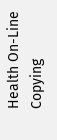Health On-Line
Copying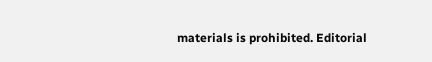materials is prohibited. Editorial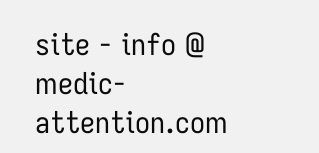site - info @ medic-attention.com